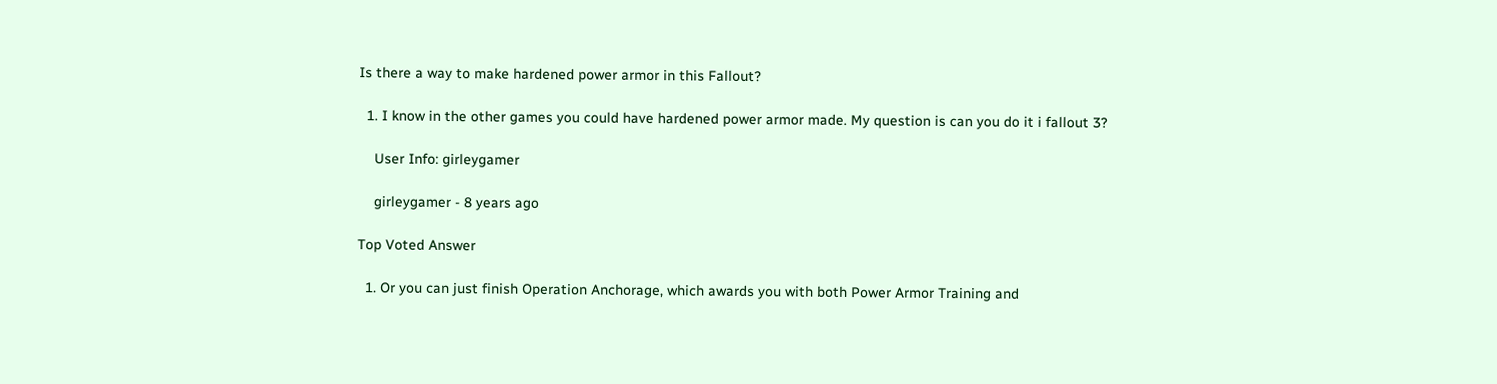Is there a way to make hardened power armor in this Fallout?

  1. I know in the other games you could have hardened power armor made. My question is can you do it i fallout 3?

    User Info: girleygamer

    girleygamer - 8 years ago

Top Voted Answer

  1. Or you can just finish Operation Anchorage, which awards you with both Power Armor Training and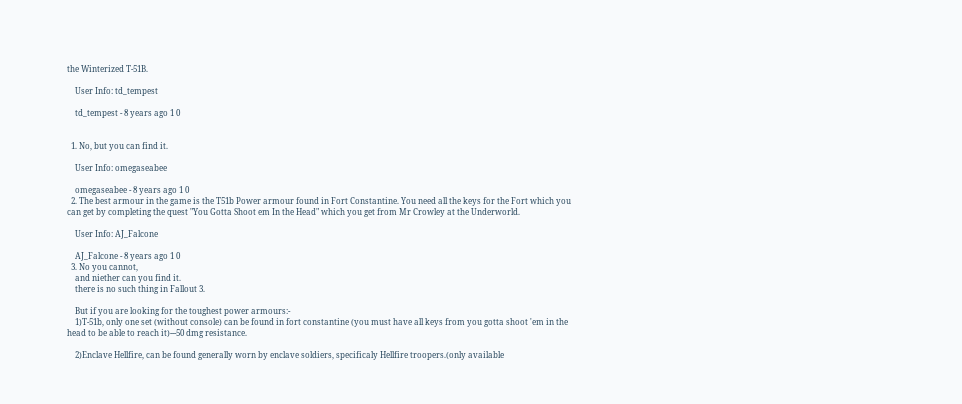the Winterized T-51B.

    User Info: td_tempest

    td_tempest - 8 years ago 1 0


  1. No, but you can find it.

    User Info: omegaseabee

    omegaseabee - 8 years ago 1 0
  2. The best armour in the game is the T51b Power armour found in Fort Constantine. You need all the keys for the Fort which you can get by completing the quest "You Gotta Shoot em In the Head" which you get from Mr Crowley at the Underworld.

    User Info: AJ_Falcone

    AJ_Falcone - 8 years ago 1 0
  3. No you cannot,
    and niether can you find it.
    there is no such thing in Fallout 3.

    But if you are looking for the toughest power armours:-
    1)T-51b, only one set (without console) can be found in fort constantine (you must have all keys from you gotta shoot 'em in the head to be able to reach it)---50 dmg resistance.

    2)Enclave Hellfire, can be found generally worn by enclave soldiers, specificaly Hellfire troopers.(only available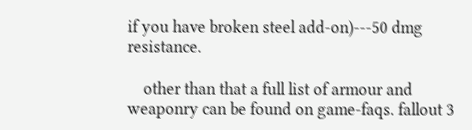if you have broken steel add-on)---50 dmg resistance.

    other than that a full list of armour and weaponry can be found on game-faqs. fallout 3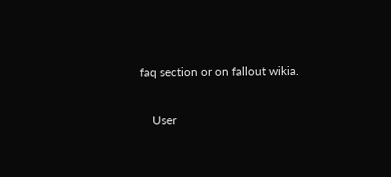faq section or on fallout wikia.

    User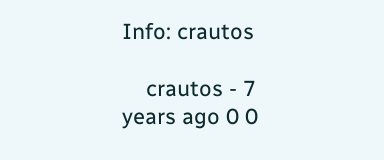Info: crautos

    crautos - 7 years ago 0 0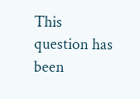This question has been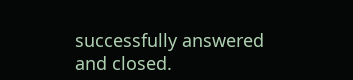successfully answered and closed.